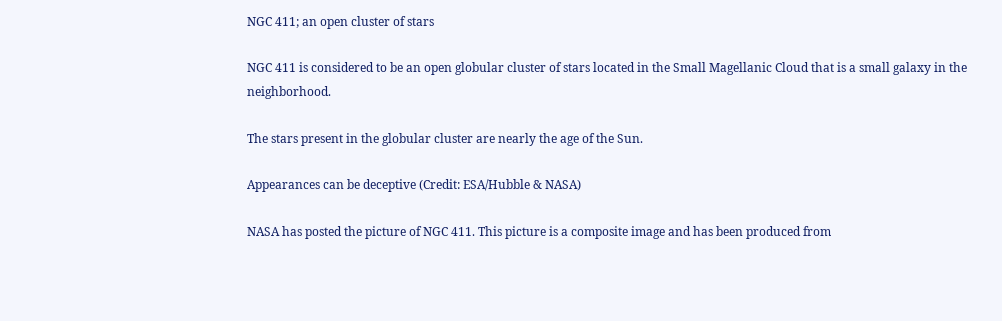NGC 411; an open cluster of stars

NGC 411 is considered to be an open globular cluster of stars located in the Small Magellanic Cloud that is a small galaxy in the neighborhood.

The stars present in the globular cluster are nearly the age of the Sun.

Appearances can be deceptive (Credit: ESA/Hubble & NASA)

NASA has posted the picture of NGC 411. This picture is a composite image and has been produced from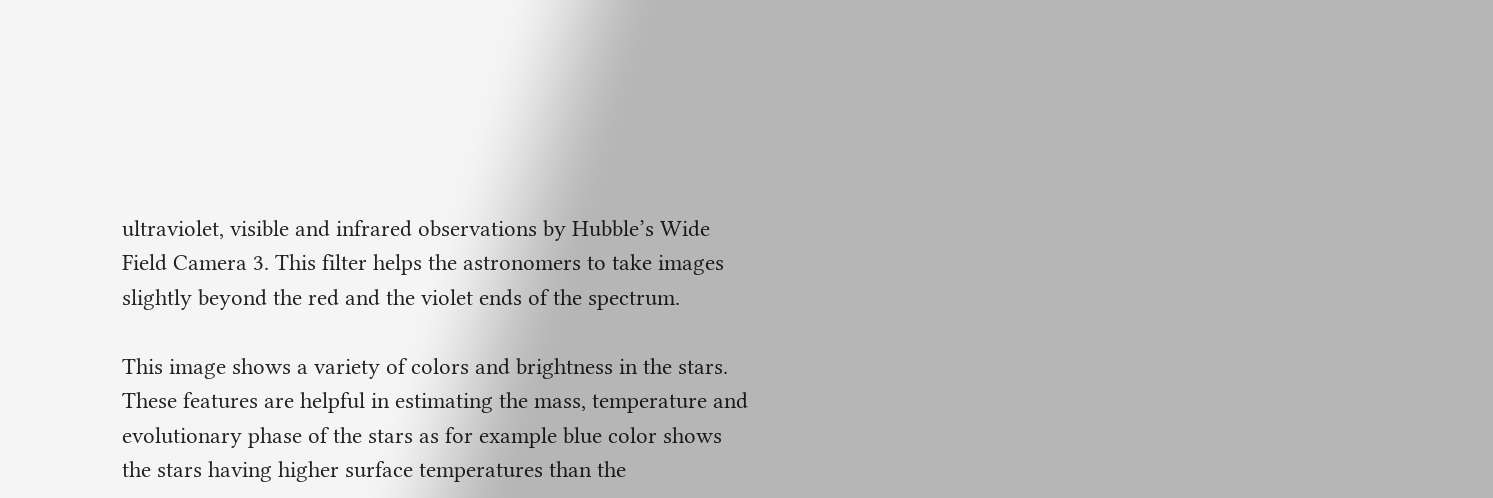ultraviolet, visible and infrared observations by Hubble’s Wide Field Camera 3. This filter helps the astronomers to take images slightly beyond the red and the violet ends of the spectrum.

This image shows a variety of colors and brightness in the stars. These features are helpful in estimating the mass, temperature and evolutionary phase of the stars as for example blue color shows the stars having higher surface temperatures than the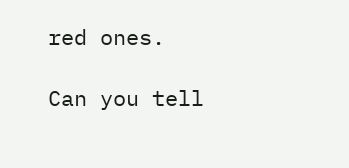red ones.

Can you tell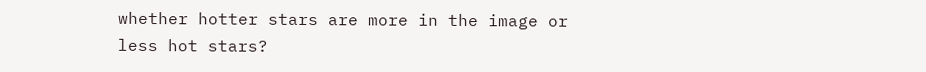whether hotter stars are more in the image or less hot stars?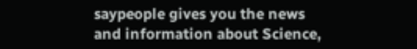saypeople gives you the news and information about Science,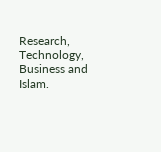Research, Technology, Business and Islam.